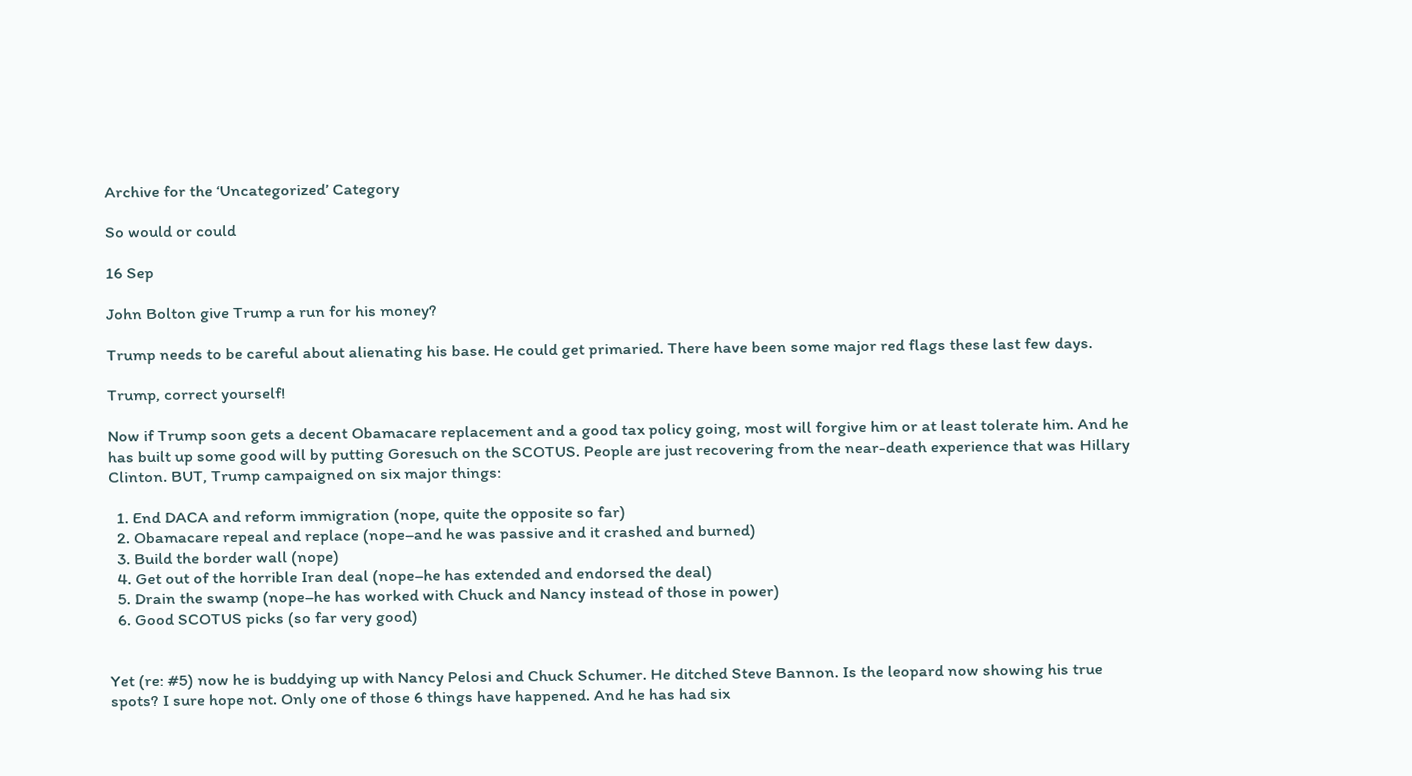Archive for the ‘Uncategorized’ Category

So would or could

16 Sep

John Bolton give Trump a run for his money?

Trump needs to be careful about alienating his base. He could get primaried. There have been some major red flags these last few days.

Trump, correct yourself!

Now if Trump soon gets a decent Obamacare replacement and a good tax policy going, most will forgive him or at least tolerate him. And he has built up some good will by putting Goresuch on the SCOTUS. People are just recovering from the near-death experience that was Hillary Clinton. BUT, Trump campaigned on six major things:

  1. End DACA and reform immigration (nope, quite the opposite so far)
  2. Obamacare repeal and replace (nope–and he was passive and it crashed and burned)
  3. Build the border wall (nope)
  4. Get out of the horrible Iran deal (nope–he has extended and endorsed the deal)
  5. Drain the swamp (nope–he has worked with Chuck and Nancy instead of those in power)
  6. Good SCOTUS picks (so far very good)


Yet (re: #5) now he is buddying up with Nancy Pelosi and Chuck Schumer. He ditched Steve Bannon. Is the leopard now showing his true spots? I sure hope not. Only one of those 6 things have happened. And he has had six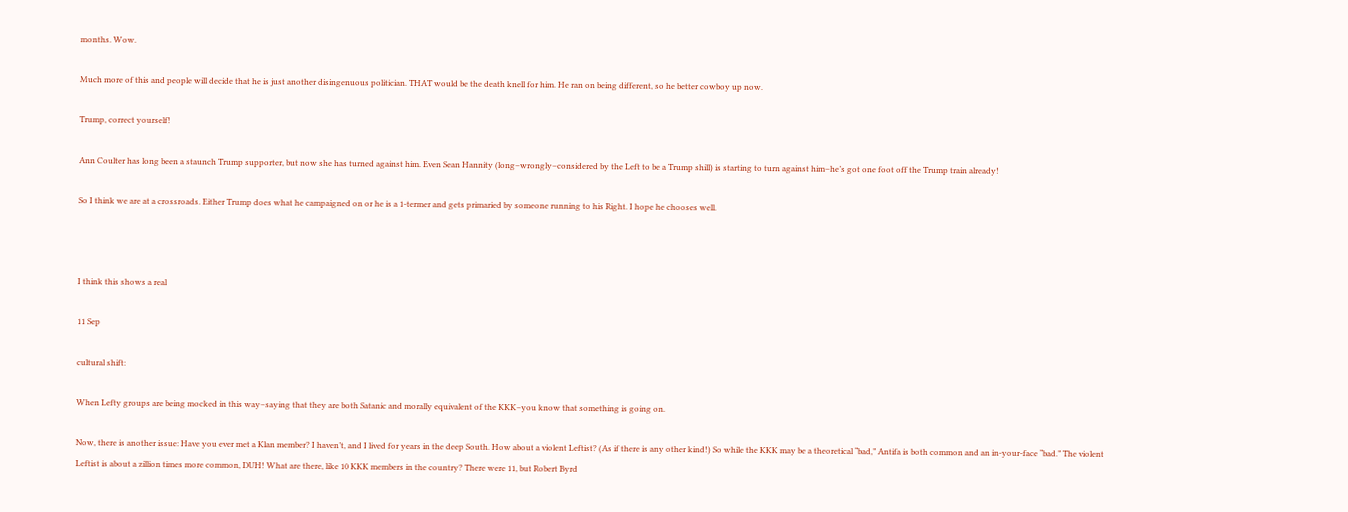months. Wow.

Much more of this and people will decide that he is just another disingenuous politician. THAT would be the death knell for him. He ran on being different, so he better cowboy up now.

Trump, correct yourself!

Ann Coulter has long been a staunch Trump supporter, but now she has turned against him. Even Sean Hannity (long–wrongly–considered by the Left to be a Trump shill) is starting to turn against him–he’s got one foot off the Trump train already!

So I think we are at a crossroads. Either Trump does what he campaigned on or he is a 1-termer and gets primaried by someone running to his Right. I hope he chooses well.



I think this shows a real

11 Sep

cultural shift:

When Lefty groups are being mocked in this way–saying that they are both Satanic and morally equivalent of the KKK–you know that something is going on.

Now, there is another issue: Have you ever met a Klan member? I haven’t, and I lived for years in the deep South. How about a violent Leftist? (As if there is any other kind!) So while the KKK may be a theoretical “bad,” Antifa is both common and an in-your-face “bad.” The violent Leftist is about a zillion times more common, DUH! What are there, like 10 KKK members in the country? There were 11, but Robert Byrd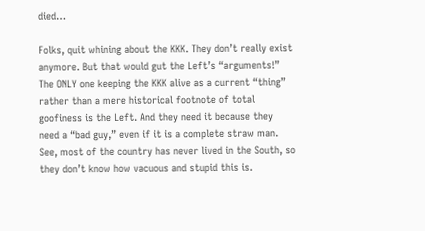died…

Folks, quit whining about the KKK. They don’t really exist anymore. But that would gut the Left’s “arguments!” The ONLY one keeping the KKK alive as a current “thing” rather than a mere historical footnote of total goofiness is the Left. And they need it because they need a “bad guy,” even if it is a complete straw man. See, most of the country has never lived in the South, so they don’t know how vacuous and stupid this is.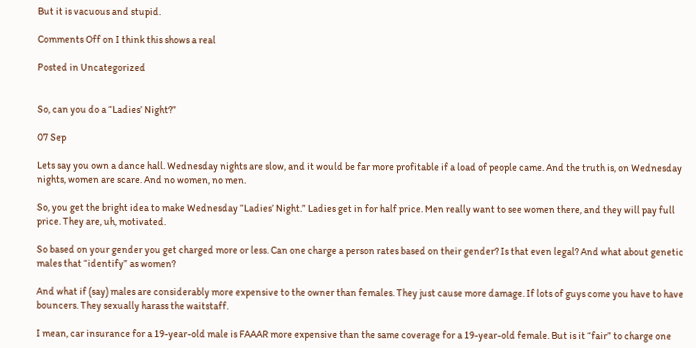But it is vacuous and stupid.

Comments Off on I think this shows a real

Posted in Uncategorized


So, can you do a “Ladies’ Night?”

07 Sep

Lets say you own a dance hall. Wednesday nights are slow, and it would be far more profitable if a load of people came. And the truth is, on Wednesday nights, women are scare. And no women, no men.

So, you get the bright idea to make Wednesday “Ladies’ Night.” Ladies get in for half price. Men really want to see women there, and they will pay full price. They are, uh, motivated.

So based on your gender you get charged more or less. Can one charge a person rates based on their gender? Is that even legal? And what about genetic males that “identify” as women?

And what if (say) males are considerably more expensive to the owner than females. They just cause more damage. If lots of guys come you have to have bouncers. They sexually harass the waitstaff.

I mean, car insurance for a 19-year-old male is FAAAR more expensive than the same coverage for a 19-year-old female. But is it “fair” to charge one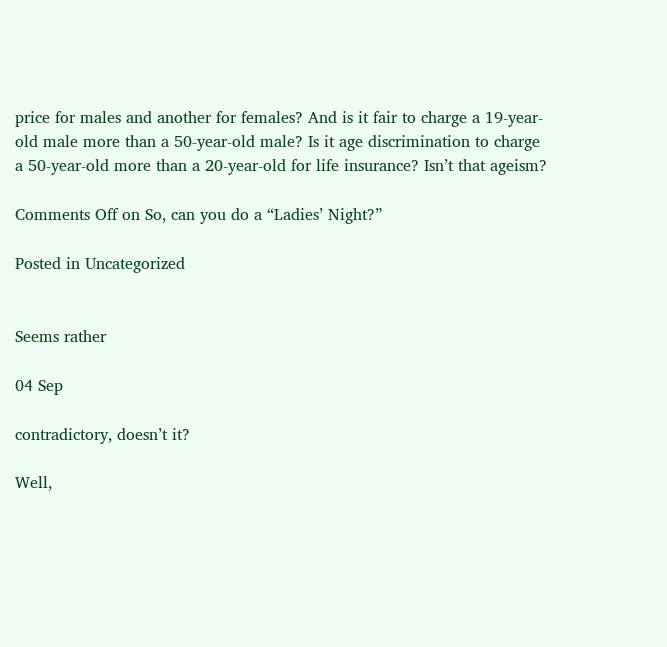price for males and another for females? And is it fair to charge a 19-year-old male more than a 50-year-old male? Is it age discrimination to charge a 50-year-old more than a 20-year-old for life insurance? Isn’t that ageism?

Comments Off on So, can you do a “Ladies’ Night?”

Posted in Uncategorized


Seems rather

04 Sep

contradictory, doesn’t it?

Well,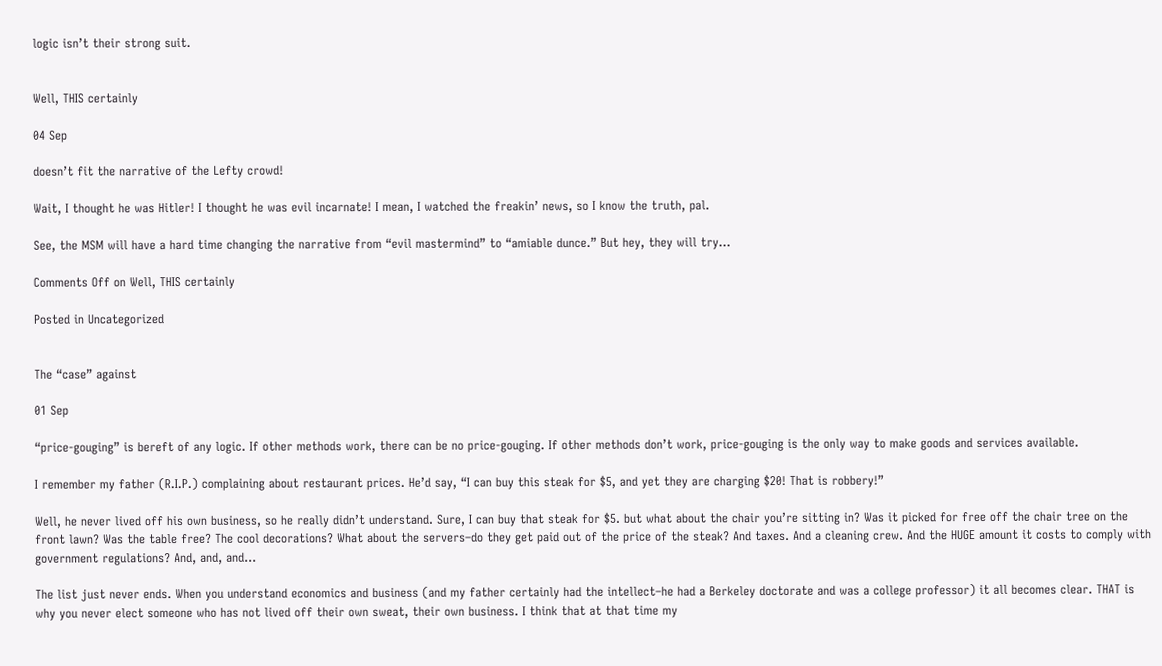logic isn’t their strong suit.


Well, THIS certainly

04 Sep

doesn’t fit the narrative of the Lefty crowd!

Wait, I thought he was Hitler! I thought he was evil incarnate! I mean, I watched the freakin’ news, so I know the truth, pal.

See, the MSM will have a hard time changing the narrative from “evil mastermind” to “amiable dunce.” But hey, they will try…

Comments Off on Well, THIS certainly

Posted in Uncategorized


The “case” against

01 Sep

“price-gouging” is bereft of any logic. If other methods work, there can be no price-gouging. If other methods don’t work, price-gouging is the only way to make goods and services available.

I remember my father (R.I.P.) complaining about restaurant prices. He’d say, “I can buy this steak for $5, and yet they are charging $20! That is robbery!”

Well, he never lived off his own business, so he really didn’t understand. Sure, I can buy that steak for $5. but what about the chair you’re sitting in? Was it picked for free off the chair tree on the front lawn? Was the table free? The cool decorations? What about the servers–do they get paid out of the price of the steak? And taxes. And a cleaning crew. And the HUGE amount it costs to comply with government regulations? And, and, and…

The list just never ends. When you understand economics and business (and my father certainly had the intellect–he had a Berkeley doctorate and was a college professor) it all becomes clear. THAT is why you never elect someone who has not lived off their own sweat, their own business. I think that at that time my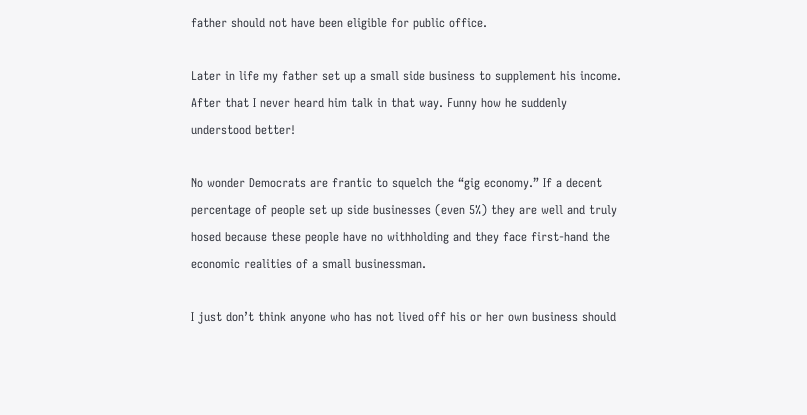father should not have been eligible for public office.

Later in life my father set up a small side business to supplement his income. After that I never heard him talk in that way. Funny how he suddenly understood better!

No wonder Democrats are frantic to squelch the “gig economy.” If a decent percentage of people set up side businesses (even 5%) they are well and truly hosed because these people have no withholding and they face first-hand the economic realities of a small businessman.

I just don’t think anyone who has not lived off his or her own business should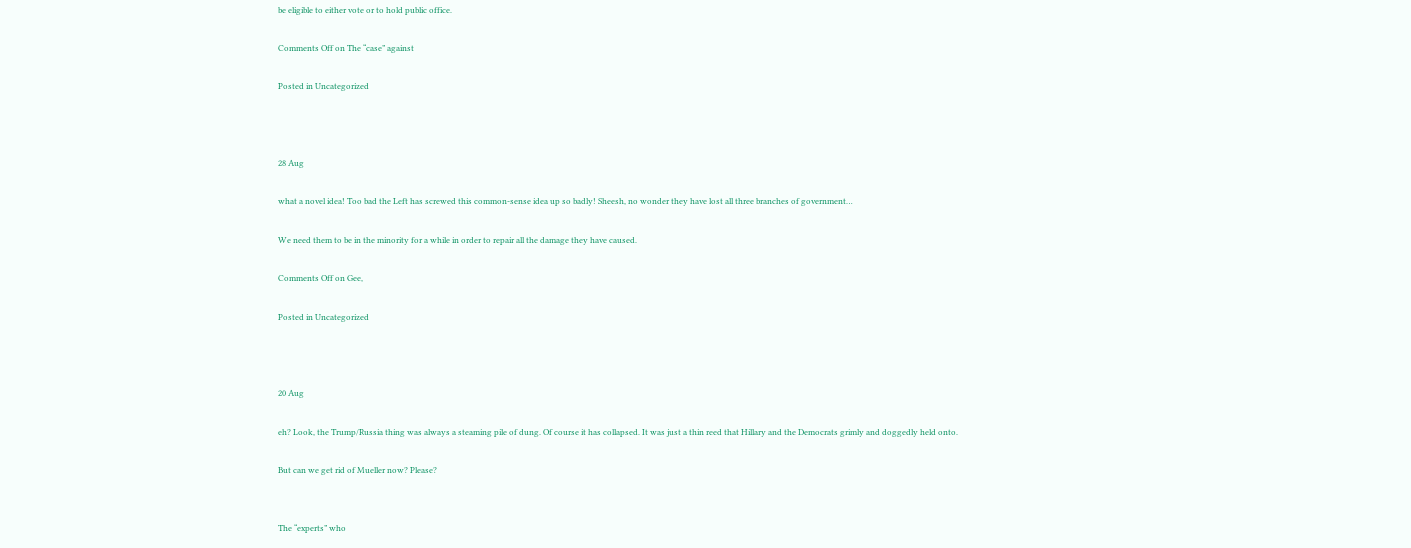be eligible to either vote or to hold public office.

Comments Off on The “case” against

Posted in Uncategorized



28 Aug

what a novel idea! Too bad the Left has screwed this common-sense idea up so badly! Sheesh, no wonder they have lost all three branches of government…

We need them to be in the minority for a while in order to repair all the damage they have caused.

Comments Off on Gee,

Posted in Uncategorized



20 Aug

eh? Look, the Trump/Russia thing was always a steaming pile of dung. Of course it has collapsed. It was just a thin reed that Hillary and the Democrats grimly and doggedly held onto.

But can we get rid of Mueller now? Please?


The “experts” who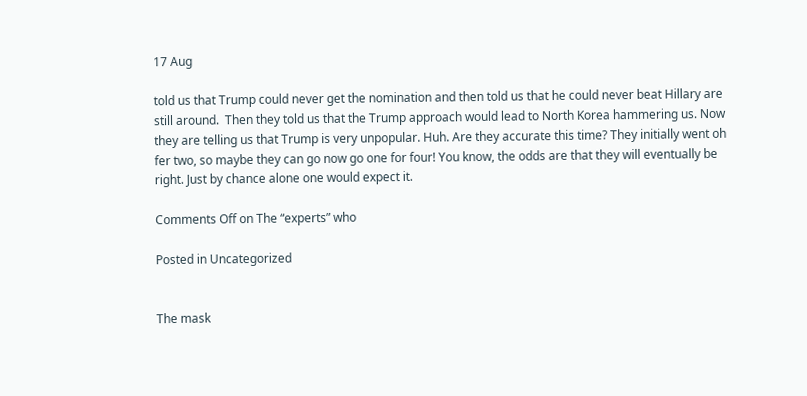17 Aug

told us that Trump could never get the nomination and then told us that he could never beat Hillary are still around.  Then they told us that the Trump approach would lead to North Korea hammering us. Now they are telling us that Trump is very unpopular. Huh. Are they accurate this time? They initially went oh fer two, so maybe they can go now go one for four! You know, the odds are that they will eventually be right. Just by chance alone one would expect it.

Comments Off on The “experts” who

Posted in Uncategorized


The mask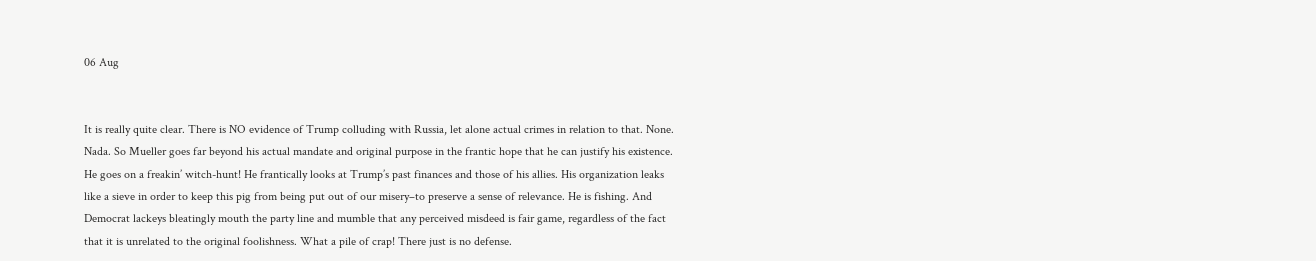06 Aug


It is really quite clear. There is NO evidence of Trump colluding with Russia, let alone actual crimes in relation to that. None. Nada. So Mueller goes far beyond his actual mandate and original purpose in the frantic hope that he can justify his existence. He goes on a freakin’ witch-hunt! He frantically looks at Trump’s past finances and those of his allies. His organization leaks like a sieve in order to keep this pig from being put out of our misery–to preserve a sense of relevance. He is fishing. And Democrat lackeys bleatingly mouth the party line and mumble that any perceived misdeed is fair game, regardless of the fact that it is unrelated to the original foolishness. What a pile of crap! There just is no defense.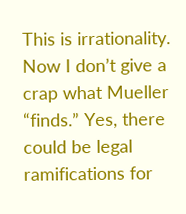This is irrationality. Now I don’t give a crap what Mueller “finds.” Yes, there could be legal ramifications for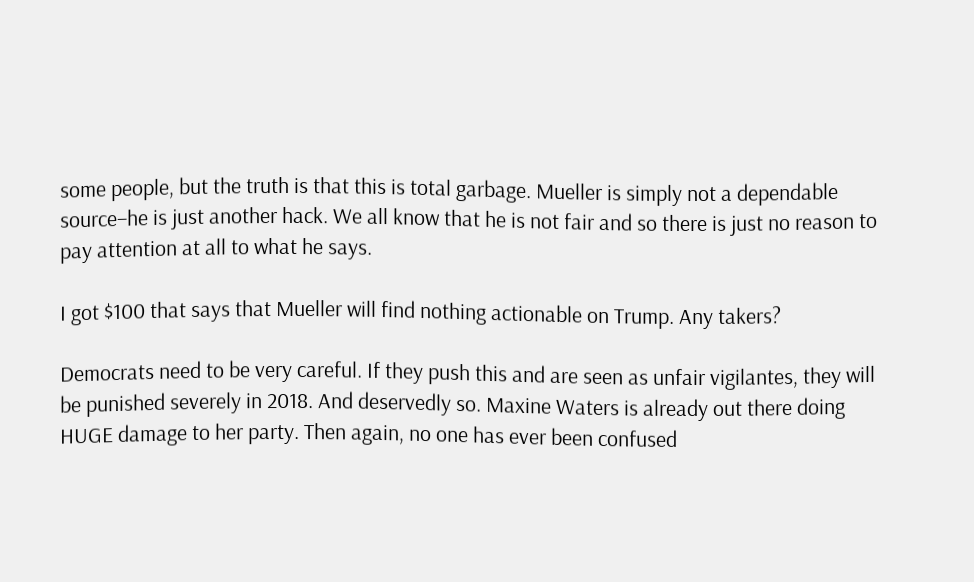some people, but the truth is that this is total garbage. Mueller is simply not a dependable source–he is just another hack. We all know that he is not fair and so there is just no reason to pay attention at all to what he says.

I got $100 that says that Mueller will find nothing actionable on Trump. Any takers?

Democrats need to be very careful. If they push this and are seen as unfair vigilantes, they will be punished severely in 2018. And deservedly so. Maxine Waters is already out there doing HUGE damage to her party. Then again, no one has ever been confused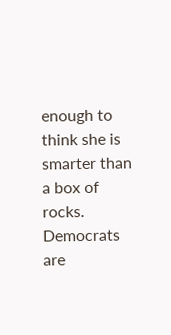enough to think she is smarter than a box of rocks. Democrats  are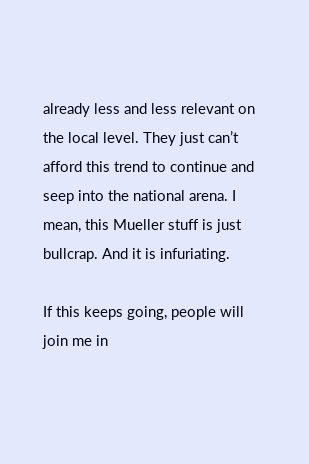already less and less relevant on the local level. They just can’t afford this trend to continue and seep into the national arena. I mean, this Mueller stuff is just bullcrap. And it is infuriating.

If this keeps going, people will join me in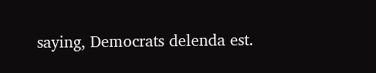saying, Democrats delenda est.